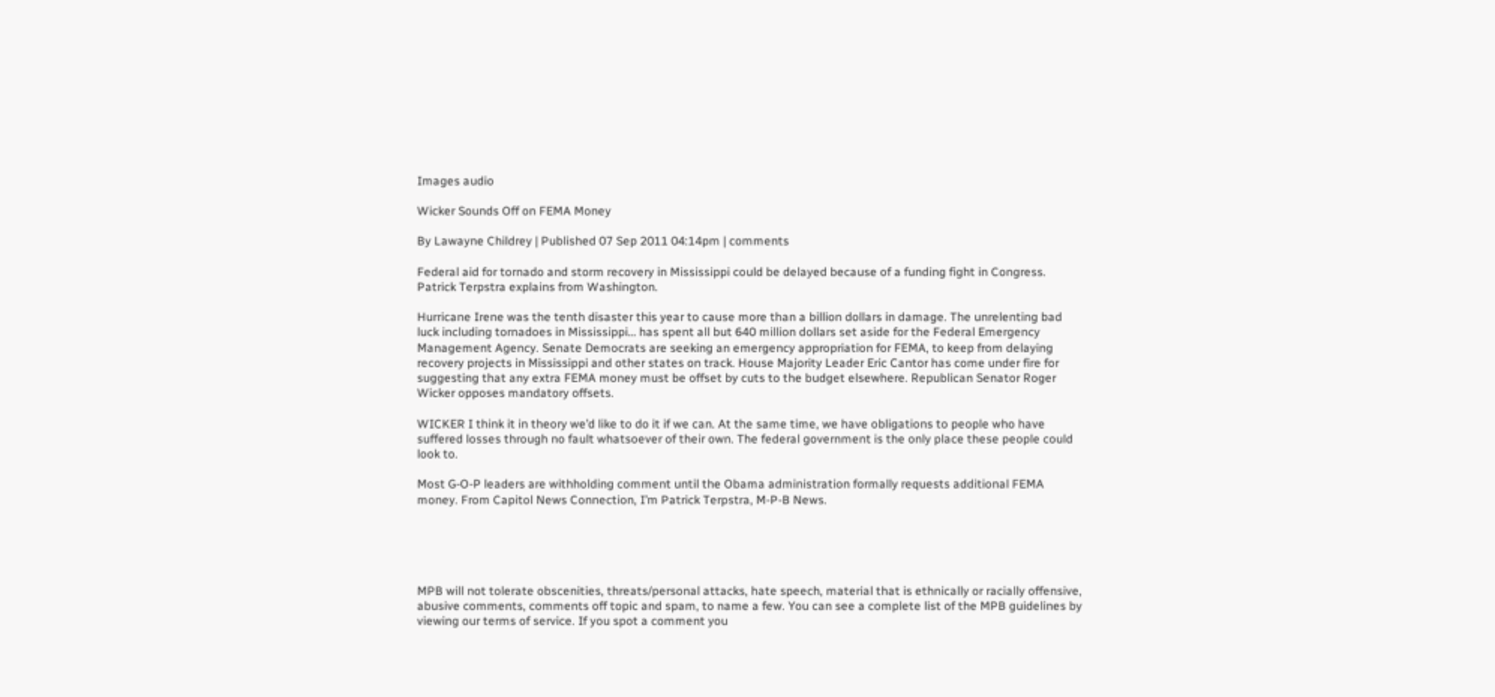Images audio

Wicker Sounds Off on FEMA Money

By Lawayne Childrey | Published 07 Sep 2011 04:14pm | comments

Federal aid for tornado and storm recovery in Mississippi could be delayed because of a funding fight in Congress.
Patrick Terpstra explains from Washington.

Hurricane Irene was the tenth disaster this year to cause more than a billion dollars in damage. The unrelenting bad luck including tornadoes in Mississippi… has spent all but 640 million dollars set aside for the Federal Emergency Management Agency. Senate Democrats are seeking an emergency appropriation for FEMA, to keep from delaying recovery projects in Mississippi and other states on track. House Majority Leader Eric Cantor has come under fire for suggesting that any extra FEMA money must be offset by cuts to the budget elsewhere. Republican Senator Roger Wicker opposes mandatory offsets.

WICKER I think it in theory we’d like to do it if we can. At the same time, we have obligations to people who have suffered losses through no fault whatsoever of their own. The federal government is the only place these people could look to.

Most G-O-P leaders are withholding comment until the Obama administration formally requests additional FEMA money. From Capitol News Connection, I’m Patrick Terpstra, M-P-B News.





MPB will not tolerate obscenities, threats/personal attacks, hate speech, material that is ethnically or racially offensive, abusive comments, comments off topic and spam, to name a few. You can see a complete list of the MPB guidelines by viewing our terms of service. If you spot a comment you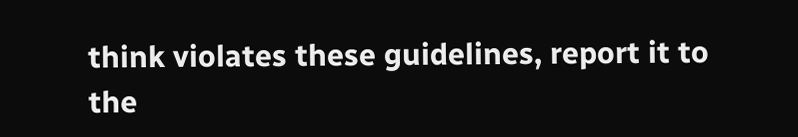think violates these guidelines, report it to the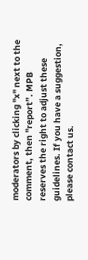moderators by clicking "x" next to the comment, then "report”. MPB reserves the right to adjust these guidelines. If you have a suggestion, please contact us.